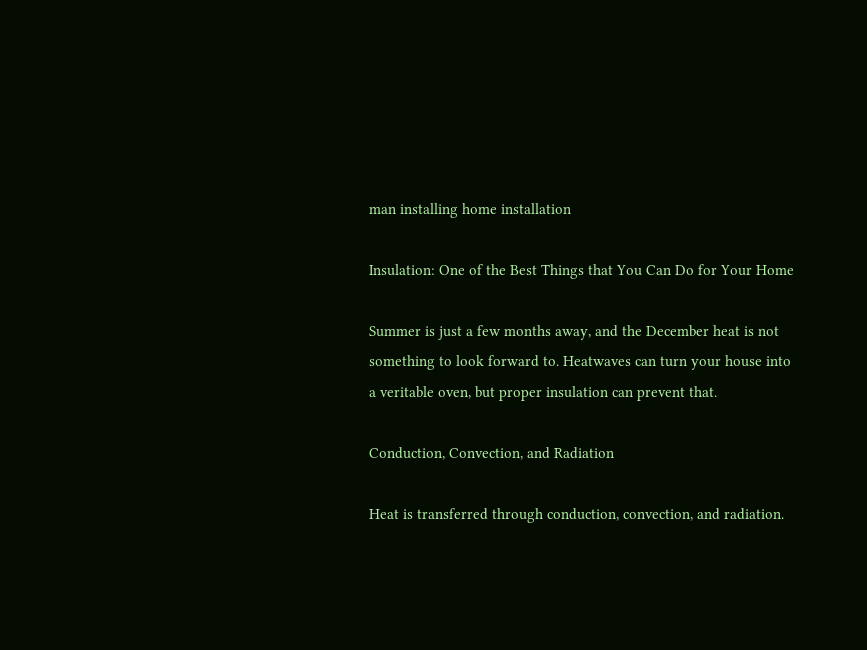man installing home installation

Insulation: One of the Best Things that You Can Do for Your Home

Summer is just a few months away, and the December heat is not something to look forward to. Heatwaves can turn your house into a veritable oven, but proper insulation can prevent that.

Conduction, Convection, and Radiation

Heat is transferred through conduction, convection, and radiation.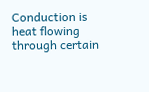Conduction is heat flowing through certain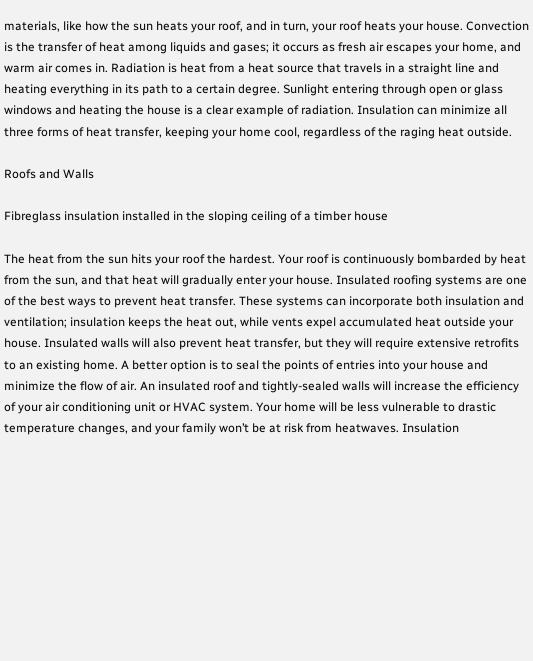materials, like how the sun heats your roof, and in turn, your roof heats your house. Convection is the transfer of heat among liquids and gases; it occurs as fresh air escapes your home, and warm air comes in. Radiation is heat from a heat source that travels in a straight line and heating everything in its path to a certain degree. Sunlight entering through open or glass windows and heating the house is a clear example of radiation. Insulation can minimize all three forms of heat transfer, keeping your home cool, regardless of the raging heat outside.

Roofs and Walls

Fibreglass insulation installed in the sloping ceiling of a timber house

The heat from the sun hits your roof the hardest. Your roof is continuously bombarded by heat from the sun, and that heat will gradually enter your house. Insulated roofing systems are one of the best ways to prevent heat transfer. These systems can incorporate both insulation and ventilation; insulation keeps the heat out, while vents expel accumulated heat outside your house. Insulated walls will also prevent heat transfer, but they will require extensive retrofits to an existing home. A better option is to seal the points of entries into your house and minimize the flow of air. An insulated roof and tightly-sealed walls will increase the efficiency of your air conditioning unit or HVAC system. Your home will be less vulnerable to drastic temperature changes, and your family won’t be at risk from heatwaves. Insulation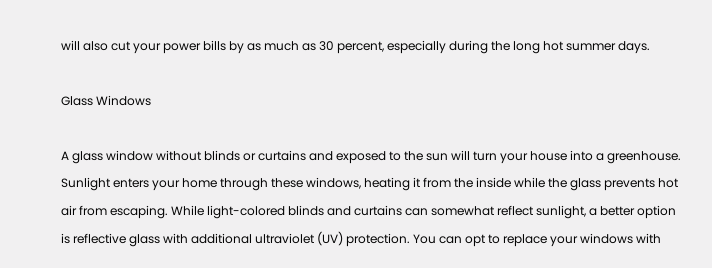will also cut your power bills by as much as 30 percent, especially during the long hot summer days.

Glass Windows

A glass window without blinds or curtains and exposed to the sun will turn your house into a greenhouse. Sunlight enters your home through these windows, heating it from the inside while the glass prevents hot air from escaping. While light-colored blinds and curtains can somewhat reflect sunlight, a better option is reflective glass with additional ultraviolet (UV) protection. You can opt to replace your windows with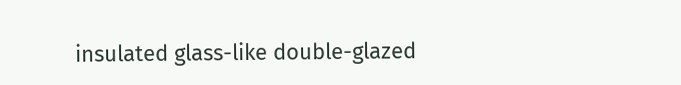insulated glass-like double-glazed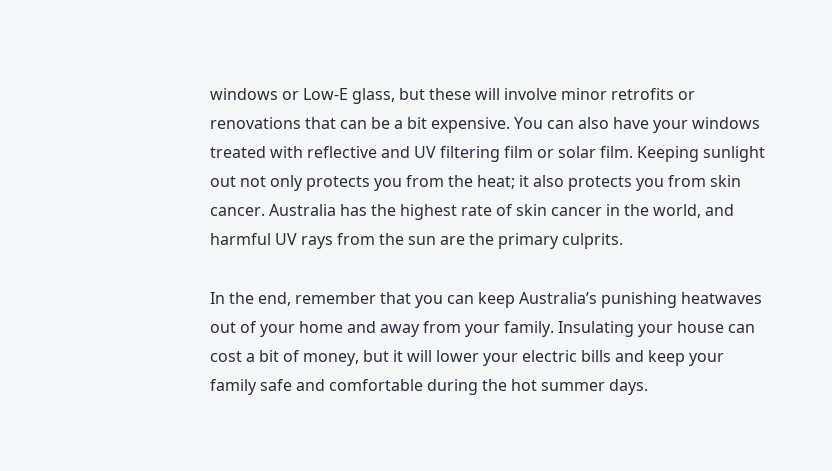windows or Low-E glass, but these will involve minor retrofits or renovations that can be a bit expensive. You can also have your windows treated with reflective and UV filtering film or solar film. Keeping sunlight out not only protects you from the heat; it also protects you from skin cancer. Australia has the highest rate of skin cancer in the world, and harmful UV rays from the sun are the primary culprits.

In the end, remember that you can keep Australia’s punishing heatwaves out of your home and away from your family. Insulating your house can cost a bit of money, but it will lower your electric bills and keep your family safe and comfortable during the hot summer days.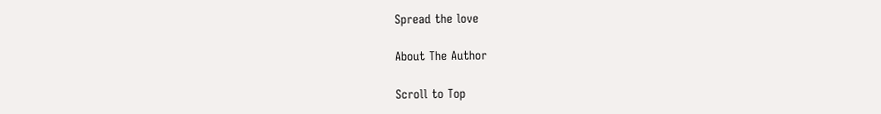Spread the love

About The Author

Scroll to Top